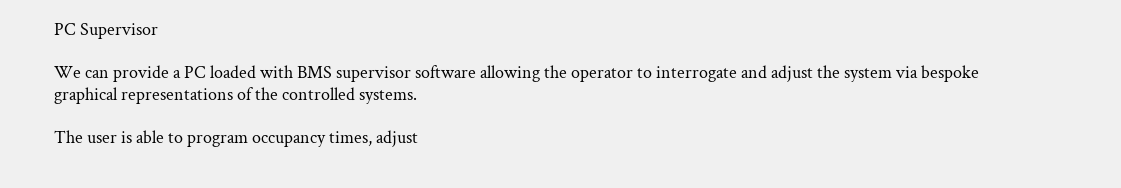PC Supervisor

We can provide a PC loaded with BMS supervisor software allowing the operator to interrogate and adjust the system via bespoke graphical representations of the controlled systems.

The user is able to program occupancy times, adjust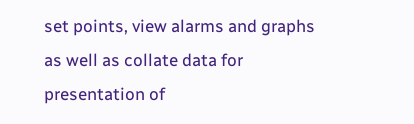set points, view alarms and graphs as well as collate data for presentation of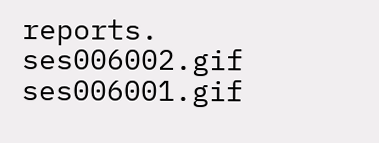reports.
ses006002.gif ses006001.gif